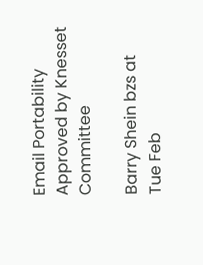Email Portability Approved by Knesset Committee

Barry Shein bzs at
Tue Feb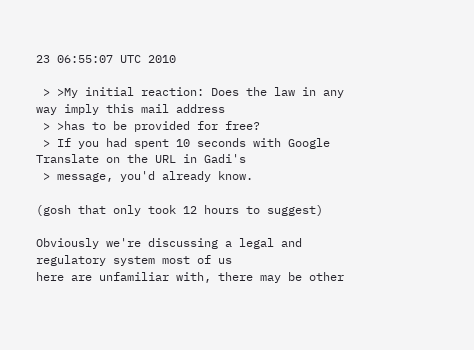23 06:55:07 UTC 2010

 > >My initial reaction: Does the law in any way imply this mail address
 > >has to be provided for free?
 > If you had spent 10 seconds with Google Translate on the URL in Gadi's
 > message, you'd already know.

(gosh that only took 12 hours to suggest)

Obviously we're discussing a legal and regulatory system most of us
here are unfamiliar with, there may be other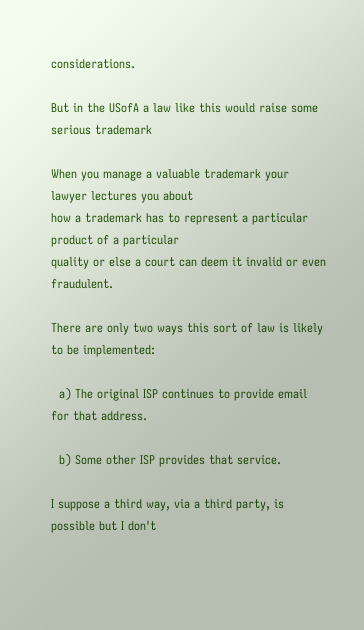considerations.

But in the USofA a law like this would raise some serious trademark

When you manage a valuable trademark your lawyer lectures you about
how a trademark has to represent a particular product of a particular
quality or else a court can deem it invalid or even fraudulent.

There are only two ways this sort of law is likely to be implemented:

  a) The original ISP continues to provide email for that address.

  b) Some other ISP provides that service.

I suppose a third way, via a third party, is possible but I don't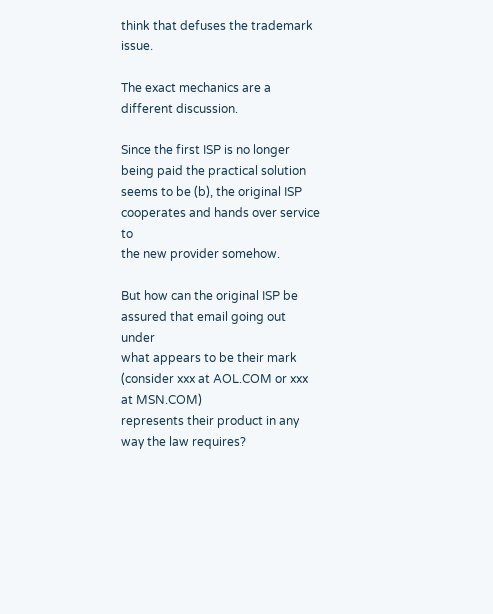think that defuses the trademark issue.

The exact mechanics are a different discussion.

Since the first ISP is no longer being paid the practical solution
seems to be (b), the original ISP cooperates and hands over service to
the new provider somehow.

But how can the original ISP be assured that email going out under
what appears to be their mark (consider xxx at AOL.COM or xxx at MSN.COM)
represents their product in any way the law requires?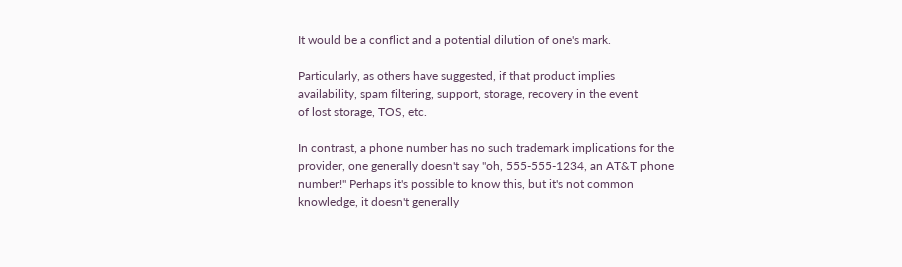It would be a conflict and a potential dilution of one's mark.

Particularly, as others have suggested, if that product implies
availability, spam filtering, support, storage, recovery in the event
of lost storage, TOS, etc.

In contrast, a phone number has no such trademark implications for the
provider, one generally doesn't say "oh, 555-555-1234, an AT&T phone
number!" Perhaps it's possible to know this, but it's not common
knowledge, it doesn't generally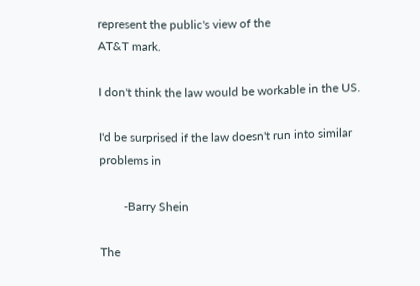represent the public's view of the
AT&T mark.

I don't think the law would be workable in the US.

I'd be surprised if the law doesn't run into similar problems in

        -Barry Shein

The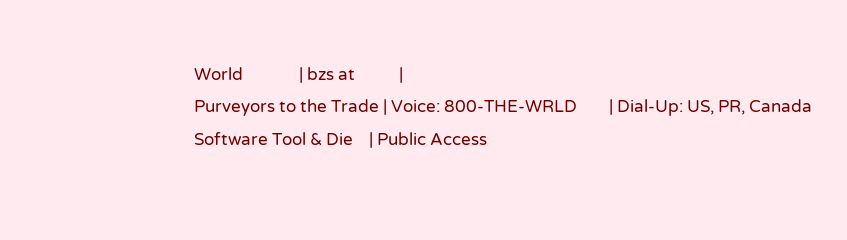World              | bzs at           |
Purveyors to the Trade | Voice: 800-THE-WRLD        | Dial-Up: US, PR, Canada
Software Tool & Die    | Public Access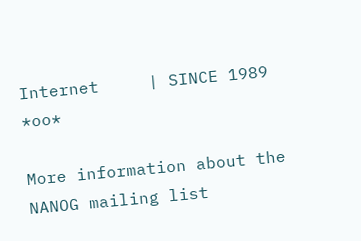Internet     | SINCE 1989     *oo*

More information about the NANOG mailing list